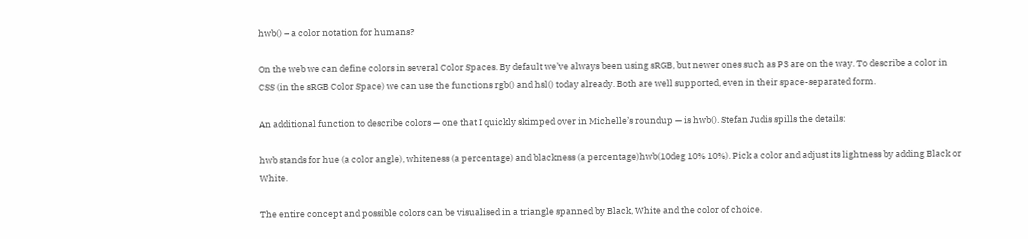hwb() – a color notation for humans?

On the web we can define colors in several Color Spaces. By default we’ve always been using sRGB, but newer ones such as P3 are on the way. To describe a color in CSS (in the sRGB Color Space) we can use the functions rgb() and hsl() today already. Both are well supported, even in their space-separated form.

An additional function to describe colors — one that I quickly skimped over in Michelle’s roundup — is hwb(). Stefan Judis spills the details:

hwb stands for hue (a color angle), whiteness (a percentage) and blackness (a percentage)hwb(10deg 10% 10%). Pick a color and adjust its lightness by adding Black or White.

The entire concept and possible colors can be visualised in a triangle spanned by Black, White and the color of choice.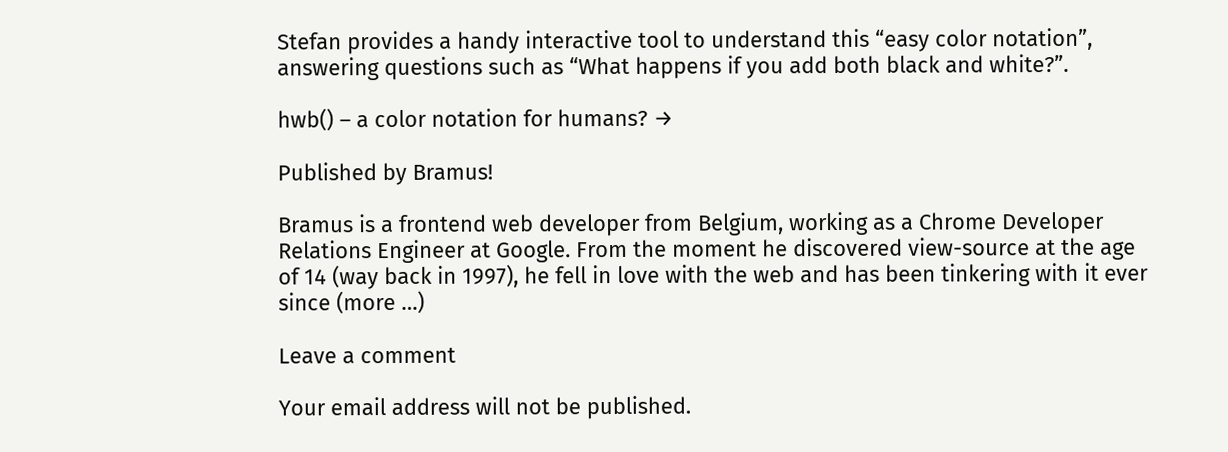Stefan provides a handy interactive tool to understand this “easy color notation”, answering questions such as “What happens if you add both black and white?”.

hwb() – a color notation for humans? →

Published by Bramus!

Bramus is a frontend web developer from Belgium, working as a Chrome Developer Relations Engineer at Google. From the moment he discovered view-source at the age of 14 (way back in 1997), he fell in love with the web and has been tinkering with it ever since (more …)

Leave a comment

Your email address will not be published.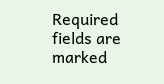Required fields are marked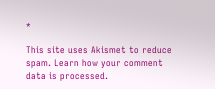*

This site uses Akismet to reduce spam. Learn how your comment data is processed.